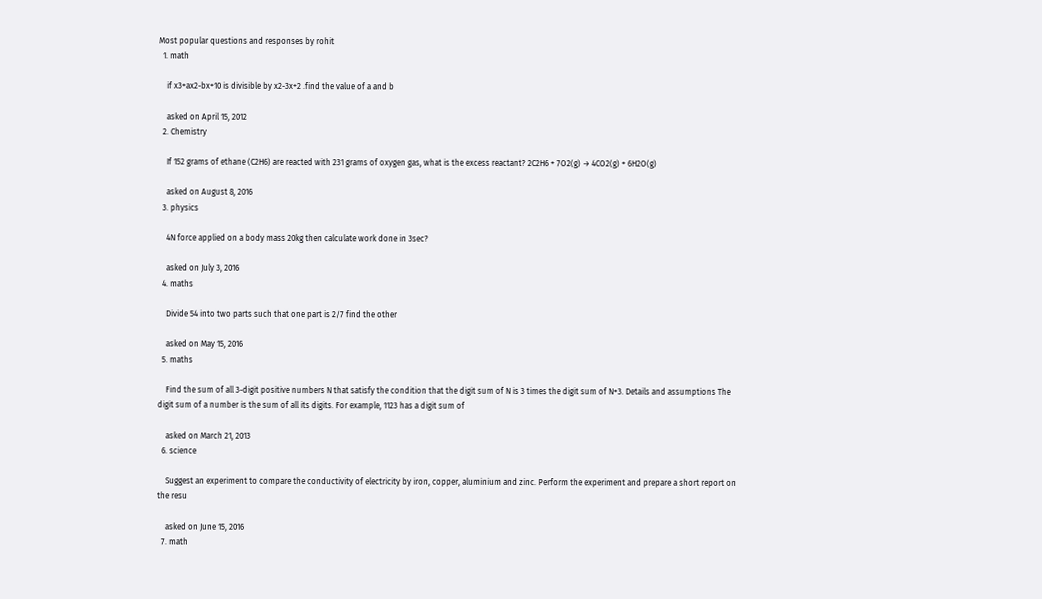Most popular questions and responses by rohit
  1. math

    if x3+ax2-bx+10 is divisible by x2-3x+2 .find the value of a and b

    asked on April 15, 2012
  2. Chemistry

    If 152 grams of ethane (C2H6) are reacted with 231 grams of oxygen gas, what is the excess reactant? 2C2H6 + 7O2(g) → 4CO2(g) + 6H2O(g)

    asked on August 8, 2016
  3. physics

    4N force applied on a body mass 20kg then calculate work done in 3sec?

    asked on July 3, 2016
  4. maths

    Divide 54 into two parts such that one part is 2/7 find the other

    asked on May 15, 2016
  5. maths

    Find the sum of all 3-digit positive numbers N that satisfy the condition that the digit sum of N is 3 times the digit sum of N+3. Details and assumptions The digit sum of a number is the sum of all its digits. For example, 1123 has a digit sum of

    asked on March 21, 2013
  6. science

    Suggest an experiment to compare the conductivity of electricity by iron, copper, aluminium and zinc. Perform the experiment and prepare a short report on the resu

    asked on June 15, 2016
  7. math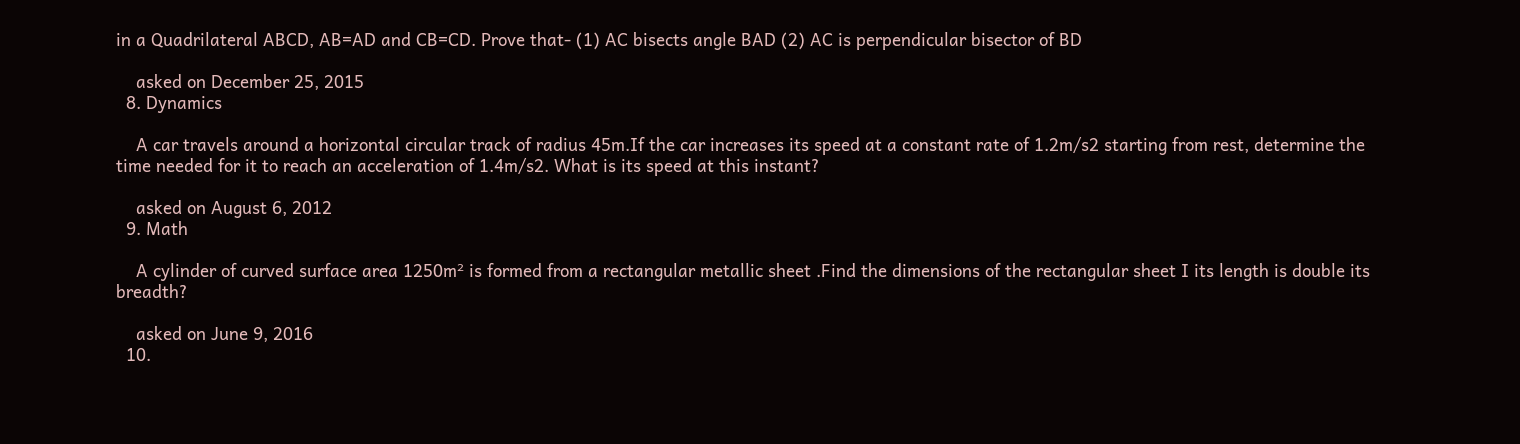in a Quadrilateral ABCD, AB=AD and CB=CD. Prove that- (1) AC bisects angle BAD (2) AC is perpendicular bisector of BD

    asked on December 25, 2015
  8. Dynamics

    A car travels around a horizontal circular track of radius 45m.If the car increases its speed at a constant rate of 1.2m/s2 starting from rest, determine the time needed for it to reach an acceleration of 1.4m/s2. What is its speed at this instant?

    asked on August 6, 2012
  9. Math

    A cylinder of curved surface area 1250m² is formed from a rectangular metallic sheet .Find the dimensions of the rectangular sheet I its length is double its breadth?

    asked on June 9, 2016
  10.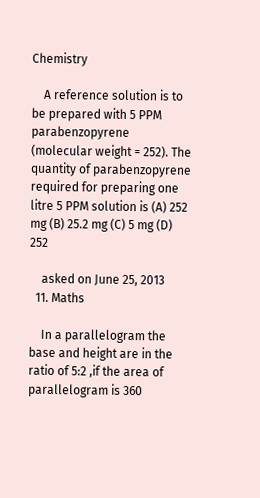Chemistry

    A reference solution is to be prepared with 5 PPM parabenzopyrene (molecular weight = 252). The quantity of parabenzopyrene required for preparing one litre 5 PPM solution is (A) 252 mg (B) 25.2 mg (C) 5 mg (D) 252

    asked on June 25, 2013
  11. Maths

    In a parallelogram the base and height are in the ratio of 5:2 ,if the area of parallelogram is 360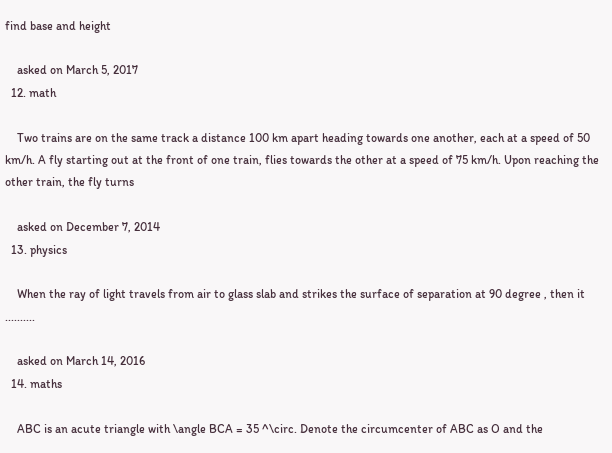find base and height

    asked on March 5, 2017
  12. math

    Two trains are on the same track a distance 100 km apart heading towards one another, each at a speed of 50 km/h. A fly starting out at the front of one train, flies towards the other at a speed of 75 km/h. Upon reaching the other train, the fly turns

    asked on December 7, 2014
  13. physics

    When the ray of light travels from air to glass slab and strikes the surface of separation at 90 degree , then it ..........

    asked on March 14, 2016
  14. maths

    ABC is an acute triangle with \angle BCA = 35 ^\circ. Denote the circumcenter of ABC as O and the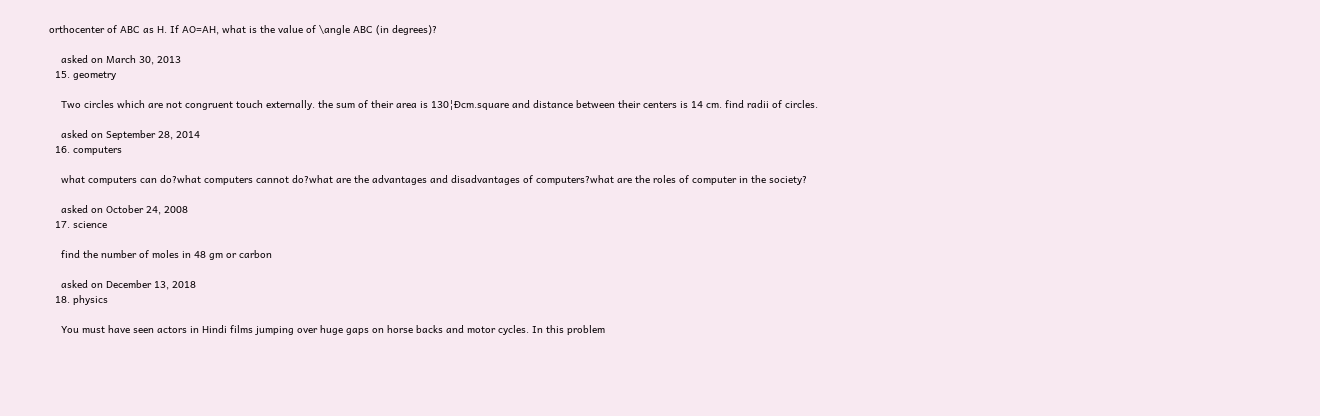orthocenter of ABC as H. If AO=AH, what is the value of \angle ABC (in degrees)?

    asked on March 30, 2013
  15. geometry

    Two circles which are not congruent touch externally. the sum of their area is 130¦Ðcm.square and distance between their centers is 14 cm. find radii of circles.

    asked on September 28, 2014
  16. computers

    what computers can do?what computers cannot do?what are the advantages and disadvantages of computers?what are the roles of computer in the society?

    asked on October 24, 2008
  17. science

    find the number of moles in 48 gm or carbon

    asked on December 13, 2018
  18. physics

    You must have seen actors in Hindi films jumping over huge gaps on horse backs and motor cycles. In this problem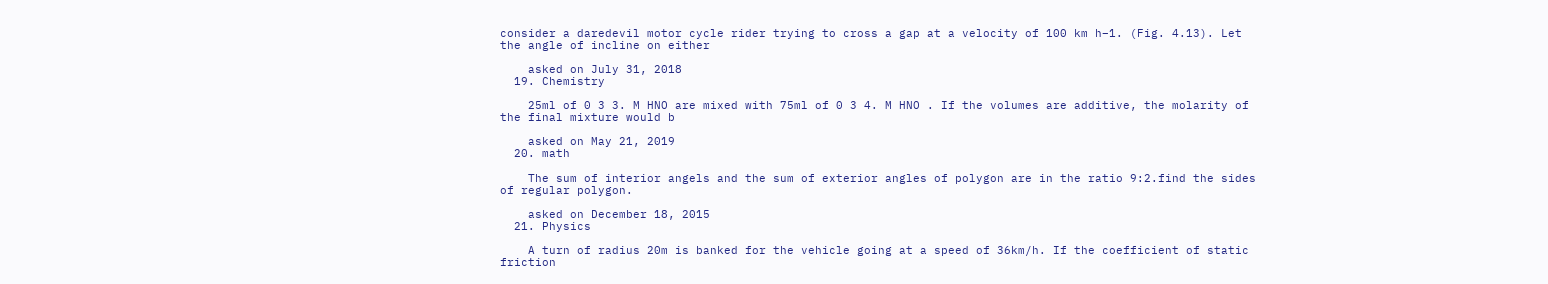consider a daredevil motor cycle rider trying to cross a gap at a velocity of 100 km h–1. (Fig. 4.13). Let the angle of incline on either

    asked on July 31, 2018
  19. Chemistry

    25ml of 0 3 3. M HNO are mixed with 75ml of 0 3 4. M HNO . If the volumes are additive, the molarity of the final mixture would b

    asked on May 21, 2019
  20. math

    The sum of interior angels and the sum of exterior angles of polygon are in the ratio 9:2.find the sides of regular polygon.

    asked on December 18, 2015
  21. Physics

    A turn of radius 20m is banked for the vehicle going at a speed of 36km/h. If the coefficient of static friction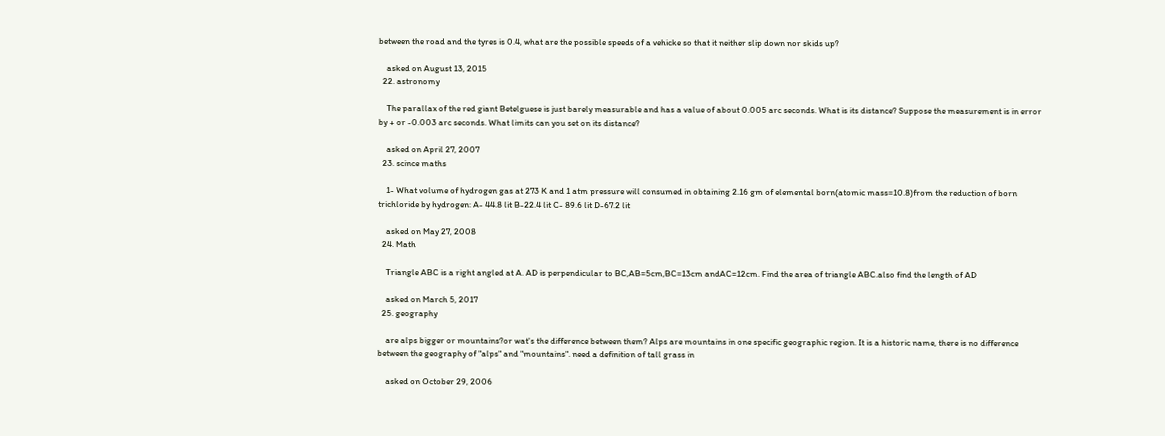between the road and the tyres is 0.4, what are the possible speeds of a vehicke so that it neither slip down nor skids up?

    asked on August 13, 2015
  22. astronomy

    The parallax of the red giant Betelguese is just barely measurable and has a value of about 0.005 arc seconds. What is its distance? Suppose the measurement is in error by + or -0.003 arc seconds. What limits can you set on its distance?

    asked on April 27, 2007
  23. scince maths

    1- What volume of hydrogen gas at 273 K and 1 atm pressure will consumed in obtaining 2.16 gm of elemental born(atomic mass=10.8)from the reduction of born trichloride by hydrogen: A- 44.8 lit B-22.4 lit C- 89.6 lit D-67.2 lit

    asked on May 27, 2008
  24. Math

    Triangle ABC is a right angled at A. AD is perpendicular to BC,AB=5cm,BC=13cm andAC=12cm. Find the area of triangle ABC.also find the length of AD

    asked on March 5, 2017
  25. geography

    are alps bigger or mountains?or wat's the difference between them? Alps are mountains in one specific geographic region. It is a historic name, there is no difference between the geography of "alps" and "mountains". need a definition of tall grass in

    asked on October 29, 2006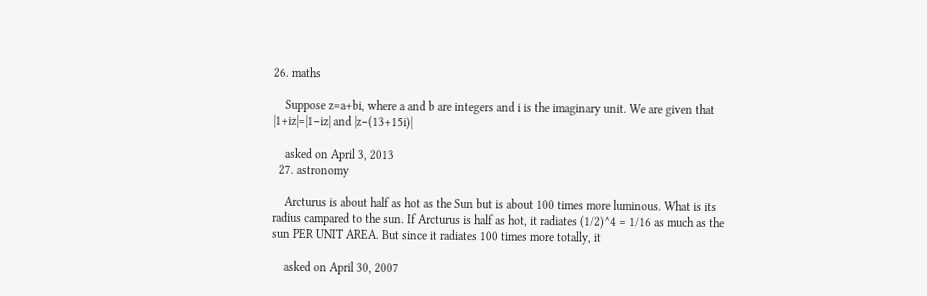26. maths

    Suppose z=a+bi, where a and b are integers and i is the imaginary unit. We are given that |1+iz|=|1−iz| and |z−(13+15i)|

    asked on April 3, 2013
  27. astronomy

    Arcturus is about half as hot as the Sun but is about 100 times more luminous. What is its radius campared to the sun. If Arcturus is half as hot, it radiates (1/2)^4 = 1/16 as much as the sun PER UNIT AREA. But since it radiates 100 times more totally, it

    asked on April 30, 2007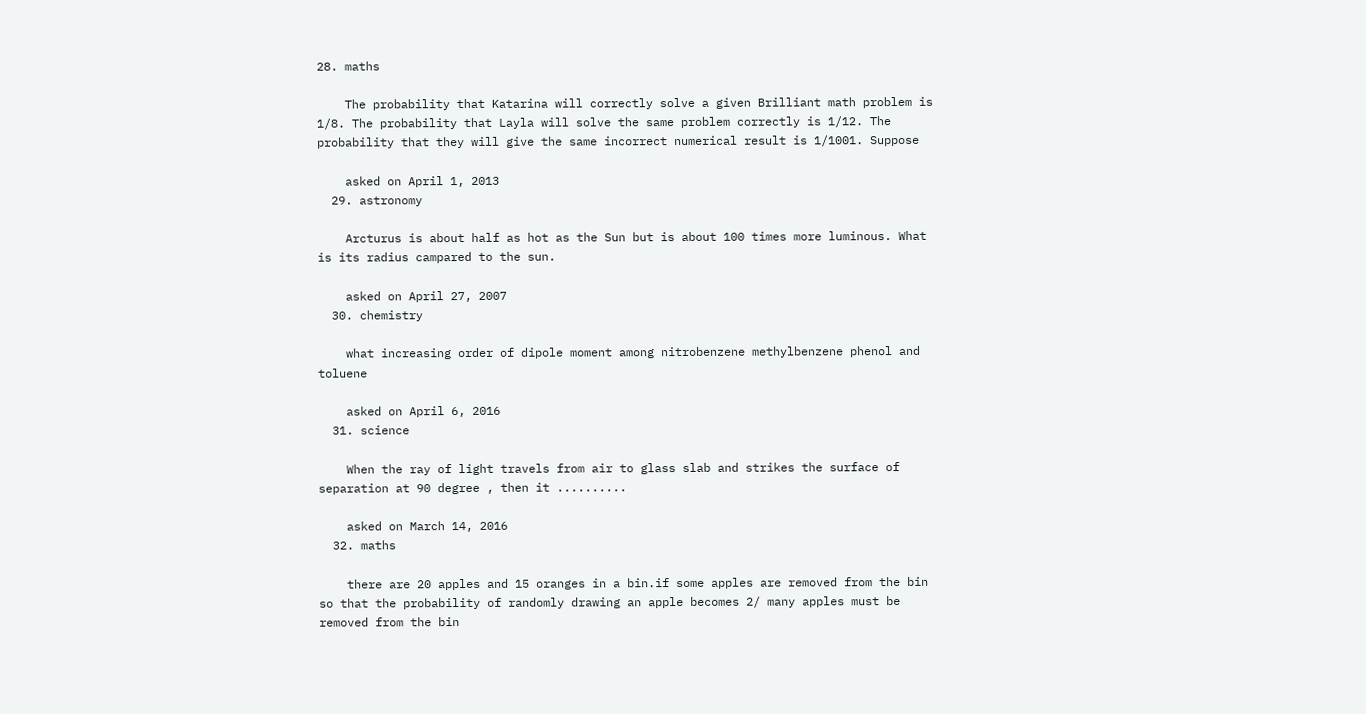28. maths

    The probability that Katarina will correctly solve a given Brilliant math problem is 1/8. The probability that Layla will solve the same problem correctly is 1/12. The probability that they will give the same incorrect numerical result is 1/1001. Suppose

    asked on April 1, 2013
  29. astronomy

    Arcturus is about half as hot as the Sun but is about 100 times more luminous. What is its radius campared to the sun.

    asked on April 27, 2007
  30. chemistry

    what increasing order of dipole moment among nitrobenzene methylbenzene phenol and toluene

    asked on April 6, 2016
  31. science

    When the ray of light travels from air to glass slab and strikes the surface of separation at 90 degree , then it ..........

    asked on March 14, 2016
  32. maths

    there are 20 apples and 15 oranges in a bin.if some apples are removed from the bin so that the probability of randomly drawing an apple becomes 2/ many apples must be removed from the bin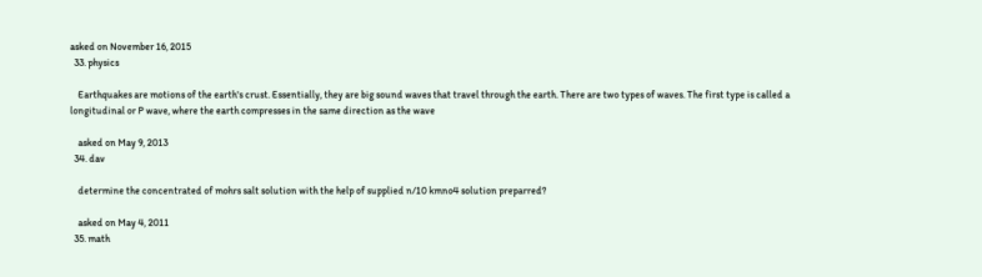asked on November 16, 2015
  33. physics

    Earthquakes are motions of the earth's crust. Essentially, they are big sound waves that travel through the earth. There are two types of waves. The first type is called a longitudinal or P wave, where the earth compresses in the same direction as the wave

    asked on May 9, 2013
  34. dav

    determine the concentrated of mohrs salt solution with the help of supplied n/10 kmno4 solution preparred?

    asked on May 4, 2011
  35. math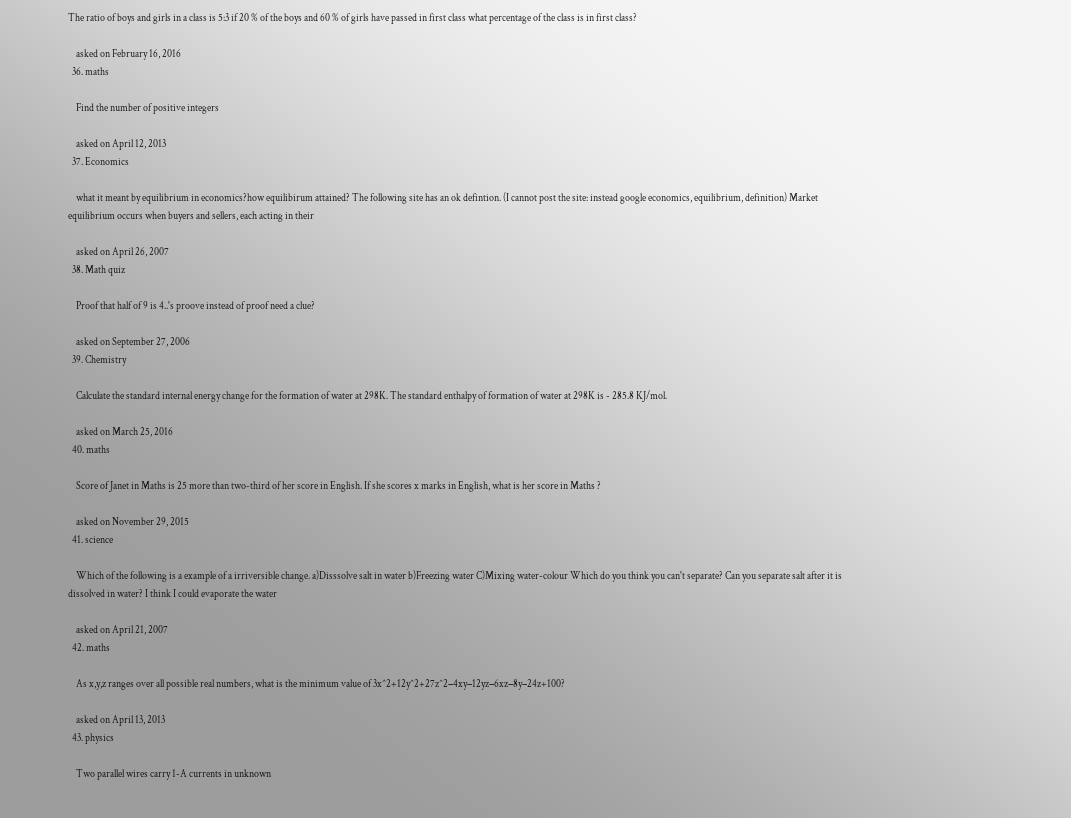The ratio of boys and girls in a class is 5:3 if 20 % of the boys and 60 % of girls have passed in first class what percentage of the class is in first class?

    asked on February 16, 2016
  36. maths

    Find the number of positive integers

    asked on April 12, 2013
  37. Economics

    what it meant by equilibrium in economics?how equilibirum attained? The following site has an ok defintion. (I cannot post the site: instead google economics, equilibrium, definition) Market equilibrium occurs when buyers and sellers, each acting in their

    asked on April 26, 2007
  38. Math quiz

    Proof that half of 9 is 4..'s proove instead of proof need a clue?

    asked on September 27, 2006
  39. Chemistry

    Calculate the standard internal energy change for the formation of water at 298K. The standard enthalpy of formation of water at 298K is - 285.8 KJ/mol.

    asked on March 25, 2016
  40. maths

    Score of Janet in Maths is 25 more than two-third of her score in English. If she scores x marks in English, what is her score in Maths ?

    asked on November 29, 2015
  41. science

    Which of the following is a example of a irriversible change. a)Disssolve salt in water b)Freezing water C)Mixing water-colour Which do you think you can't separate? Can you separate salt after it is dissolved in water? I think I could evaporate the water

    asked on April 21, 2007
  42. maths

    As x,y,z ranges over all possible real numbers, what is the minimum value of 3x^2+12y^2+27z^2−4xy−12yz−6xz−8y−24z+100?

    asked on April 13, 2013
  43. physics

    Two parallel wires carry 1-A currents in unknown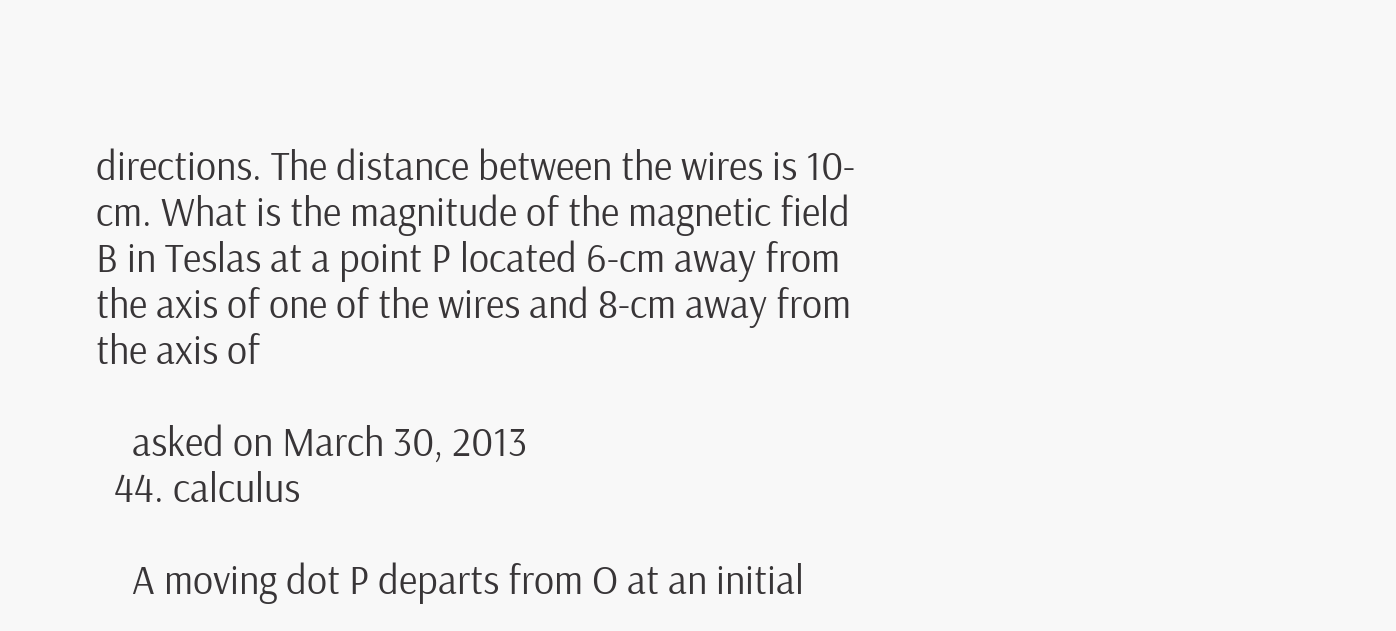directions. The distance between the wires is 10-cm. What is the magnitude of the magnetic field B in Teslas at a point P located 6-cm away from the axis of one of the wires and 8-cm away from the axis of

    asked on March 30, 2013
  44. calculus

    A moving dot P departs from O at an initial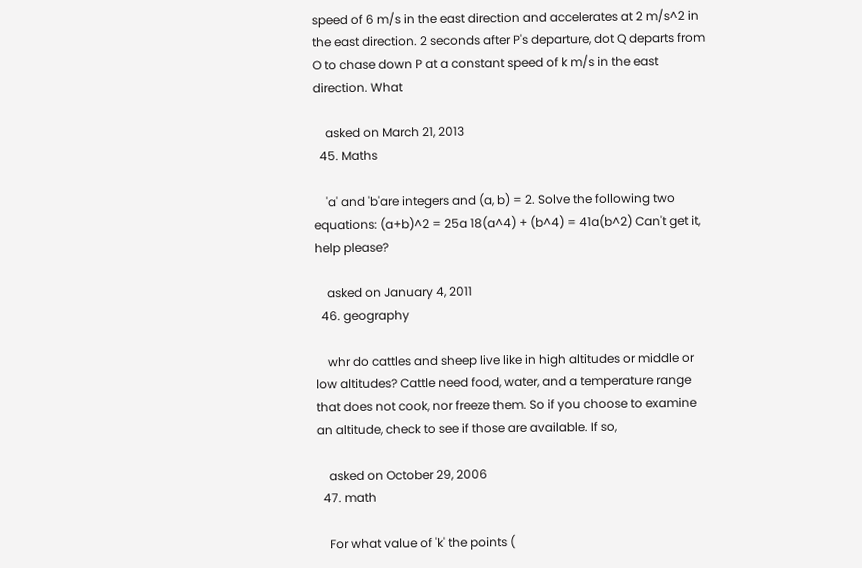speed of 6 m/s in the east direction and accelerates at 2 m/s^2 in the east direction. 2 seconds after P's departure, dot Q departs from O to chase down P at a constant speed of k m/s in the east direction. What

    asked on March 21, 2013
  45. Maths

    'a' and 'b'are integers and (a, b) = 2. Solve the following two equations: (a+b)^2 = 25a 18(a^4) + (b^4) = 41a(b^2) Can't get it, help please?

    asked on January 4, 2011
  46. geography

    whr do cattles and sheep live like in high altitudes or middle or low altitudes? Cattle need food, water, and a temperature range that does not cook, nor freeze them. So if you choose to examine an altitude, check to see if those are available. If so,

    asked on October 29, 2006
  47. math

    For what value of 'k' the points (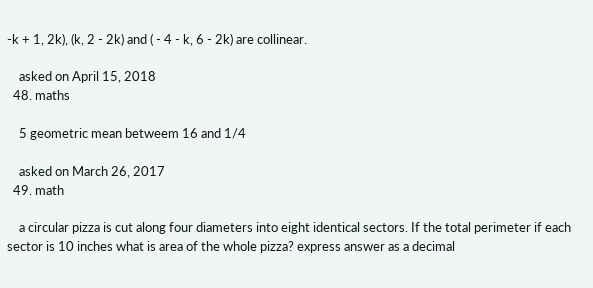-k + 1, 2k), (k, 2 - 2k) and ( - 4 - k, 6 - 2k) are collinear.

    asked on April 15, 2018
  48. maths

    5 geometric mean betweem 16 and 1/4

    asked on March 26, 2017
  49. math

    a circular pizza is cut along four diameters into eight identical sectors. If the total perimeter if each sector is 10 inches what is area of the whole pizza? express answer as a decimal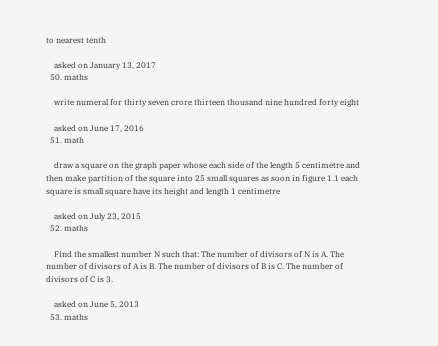to nearest tenth

    asked on January 13, 2017
  50. maths

    write numeral for thirty seven crore thirteen thousand nine hundred forty eight

    asked on June 17, 2016
  51. math

    draw a square on the graph paper whose each side of the length 5 centimetre and then make partition of the square into 25 small squares as soon in figure 1.1 each square is small square have its height and length 1 centimetre

    asked on July 23, 2015
  52. maths

    Find the smallest number N such that: The number of divisors of N is A. The number of divisors of A is B. The number of divisors of B is C. The number of divisors of C is 3.

    asked on June 5, 2013
  53. maths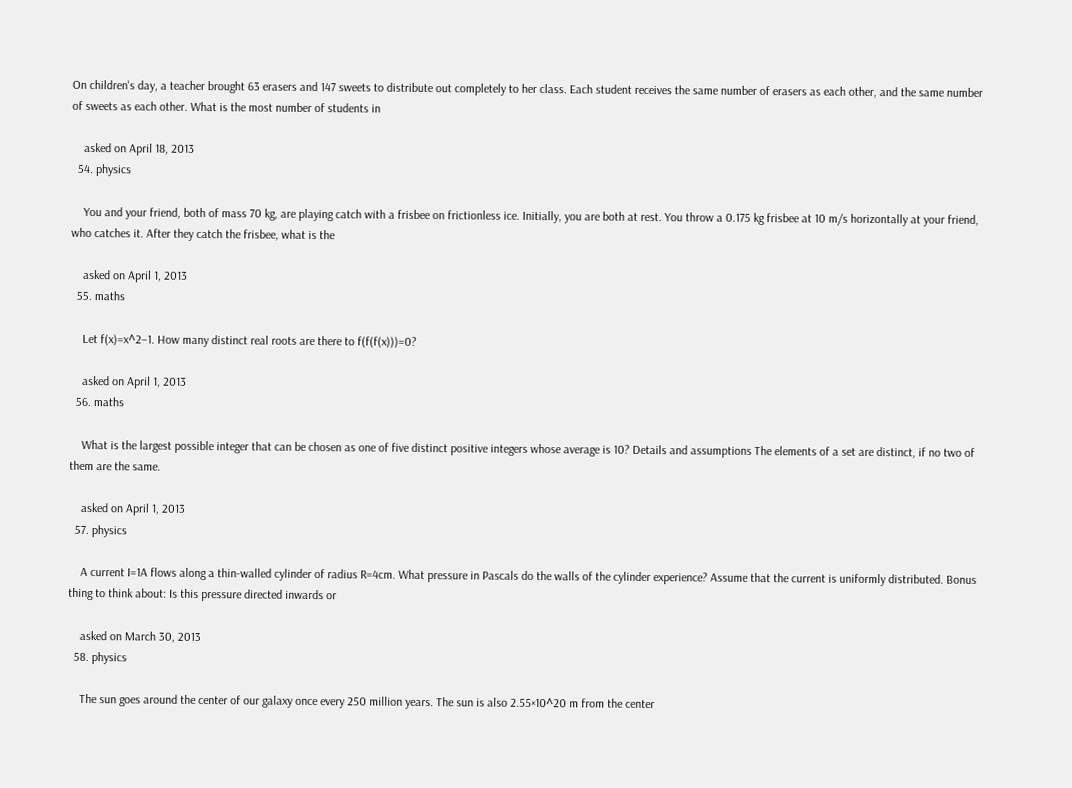On children's day, a teacher brought 63 erasers and 147 sweets to distribute out completely to her class. Each student receives the same number of erasers as each other, and the same number of sweets as each other. What is the most number of students in

    asked on April 18, 2013
  54. physics

    You and your friend, both of mass 70 kg, are playing catch with a frisbee on frictionless ice. Initially, you are both at rest. You throw a 0.175 kg frisbee at 10 m/s horizontally at your friend, who catches it. After they catch the frisbee, what is the

    asked on April 1, 2013
  55. maths

    Let f(x)=x^2−1. How many distinct real roots are there to f(f(f(x)))=0?

    asked on April 1, 2013
  56. maths

    What is the largest possible integer that can be chosen as one of five distinct positive integers whose average is 10? Details and assumptions The elements of a set are distinct, if no two of them are the same.

    asked on April 1, 2013
  57. physics

    A current I=1A flows along a thin-walled cylinder of radius R=4cm. What pressure in Pascals do the walls of the cylinder experience? Assume that the current is uniformly distributed. Bonus thing to think about: Is this pressure directed inwards or

    asked on March 30, 2013
  58. physics

    The sun goes around the center of our galaxy once every 250 million years. The sun is also 2.55×10^20 m from the center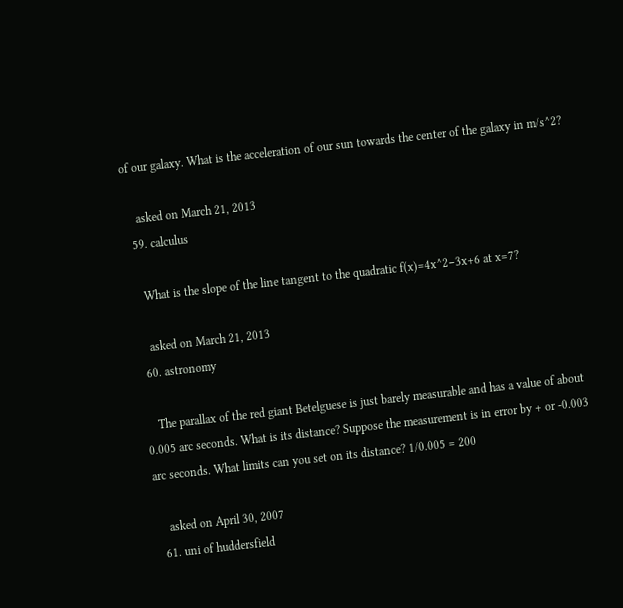of our galaxy. What is the acceleration of our sun towards the center of the galaxy in m/s^2?

    asked on March 21, 2013
  59. calculus

    What is the slope of the line tangent to the quadratic f(x)=4x^2−3x+6 at x=7?

    asked on March 21, 2013
  60. astronomy

    The parallax of the red giant Betelguese is just barely measurable and has a value of about 0.005 arc seconds. What is its distance? Suppose the measurement is in error by + or -0.003 arc seconds. What limits can you set on its distance? 1/0.005 = 200

    asked on April 30, 2007
  61. uni of huddersfield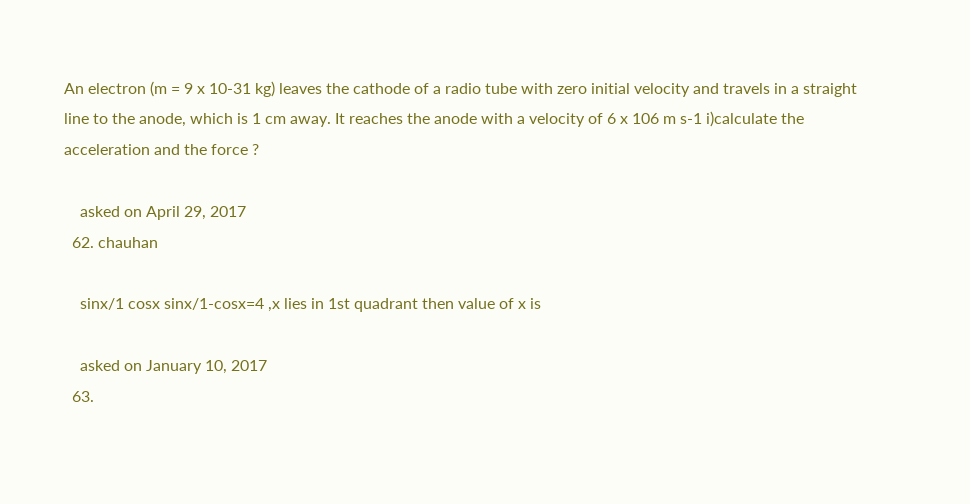An electron (m = 9 x 10-31 kg) leaves the cathode of a radio tube with zero initial velocity and travels in a straight line to the anode, which is 1 cm away. It reaches the anode with a velocity of 6 x 106 m s-1 i)calculate the acceleration and the force ?

    asked on April 29, 2017
  62. chauhan

    sinx/1 cosx sinx/1-cosx=4 ,x lies in 1st quadrant then value of x is

    asked on January 10, 2017
  63.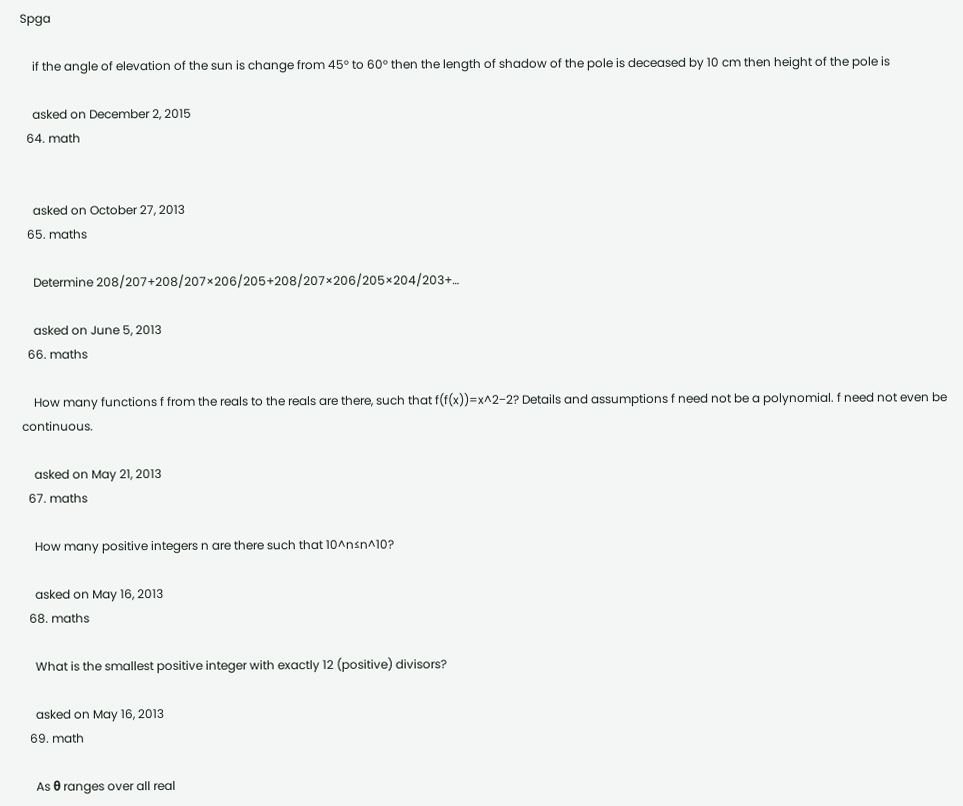Spga

    if the angle of elevation of the sun is change from 45° to 60° then the length of shadow of the pole is deceased by 10 cm then height of the pole is

    asked on December 2, 2015
  64. math


    asked on October 27, 2013
  65. maths

    Determine 208/207+208/207×206/205+208/207×206/205×204/203+…

    asked on June 5, 2013
  66. maths

    How many functions f from the reals to the reals are there, such that f(f(x))=x^2−2? Details and assumptions f need not be a polynomial. f need not even be continuous.

    asked on May 21, 2013
  67. maths

    How many positive integers n are there such that 10^n≤n^10?

    asked on May 16, 2013
  68. maths

    What is the smallest positive integer with exactly 12 (positive) divisors?

    asked on May 16, 2013
  69. math

    As θ ranges over all real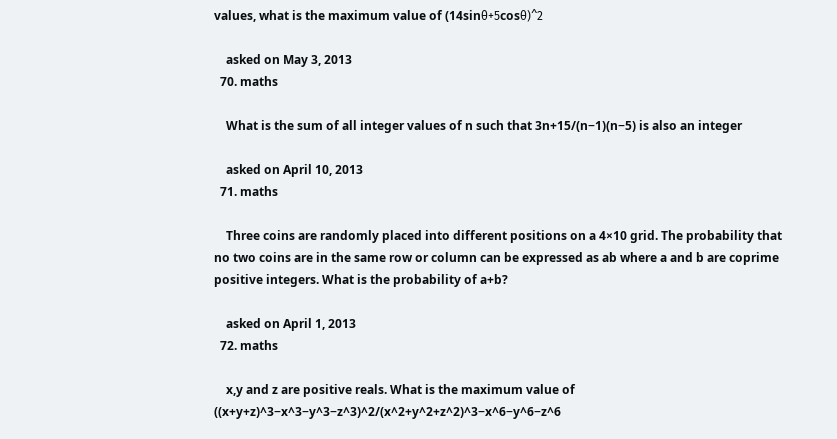values, what is the maximum value of (14sinθ+5cosθ)^2

    asked on May 3, 2013
  70. maths

    What is the sum of all integer values of n such that 3n+15/(n−1)(n−5) is also an integer

    asked on April 10, 2013
  71. maths

    Three coins are randomly placed into different positions on a 4×10 grid. The probability that no two coins are in the same row or column can be expressed as ab where a and b are coprime positive integers. What is the probability of a+b?

    asked on April 1, 2013
  72. maths

    x,y and z are positive reals. What is the maximum value of ((x+y+z)^3−x^3−y^3−z^3)^2/(x^2+y^2+z^2)^3−x^6−y^6−z^6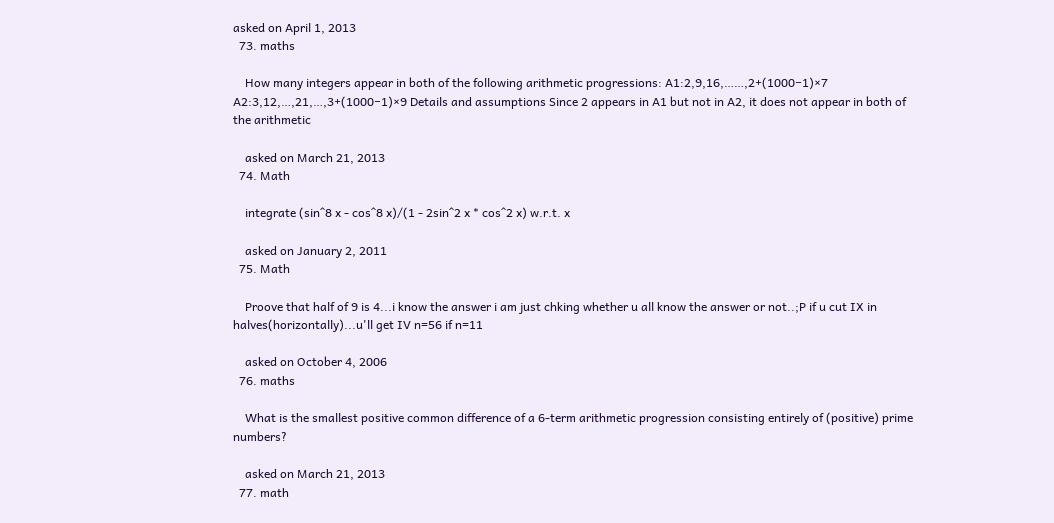asked on April 1, 2013
  73. maths

    How many integers appear in both of the following arithmetic progressions: A1:2,9,16,……,2+(1000−1)×7 A2:3,12,…,21,…,3+(1000−1)×9 Details and assumptions Since 2 appears in A1 but not in A2, it does not appear in both of the arithmetic

    asked on March 21, 2013
  74. Math

    integrate (sin^8 x - cos^8 x)/(1 - 2sin^2 x * cos^2 x) w.r.t. x

    asked on January 2, 2011
  75. Math

    Proove that half of 9 is 4...i know the answer i am just chking whether u all know the answer or not..;P if u cut IX in halves(horizontally)...u'll get IV n=56 if n=11

    asked on October 4, 2006
  76. maths

    What is the smallest positive common difference of a 6-term arithmetic progression consisting entirely of (positive) prime numbers?

    asked on March 21, 2013
  77. math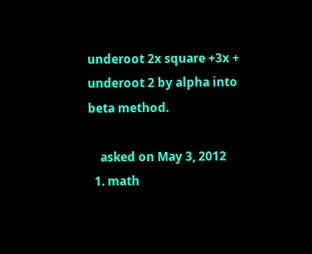underoot 2x square +3x + underoot 2 by alpha into beta method.

    asked on May 3, 2012
  1. math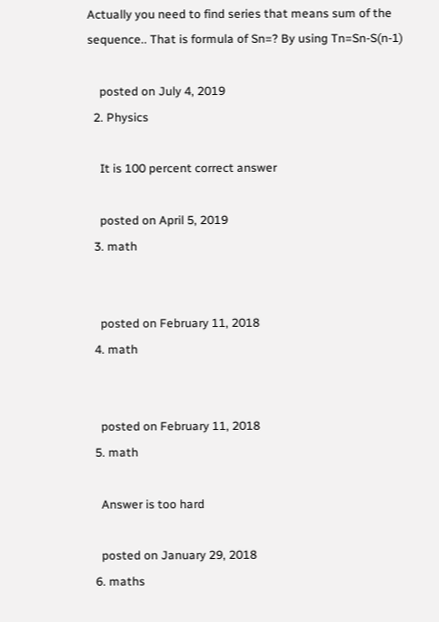Actually you need to find series that means sum of the sequence.. That is formula of Sn=? By using Tn=Sn-S(n-1)

    posted on July 4, 2019
  2. Physics

    It is 100 percent correct answer

    posted on April 5, 2019
  3. math


    posted on February 11, 2018
  4. math


    posted on February 11, 2018
  5. math

    Answer is too hard

    posted on January 29, 2018
  6. maths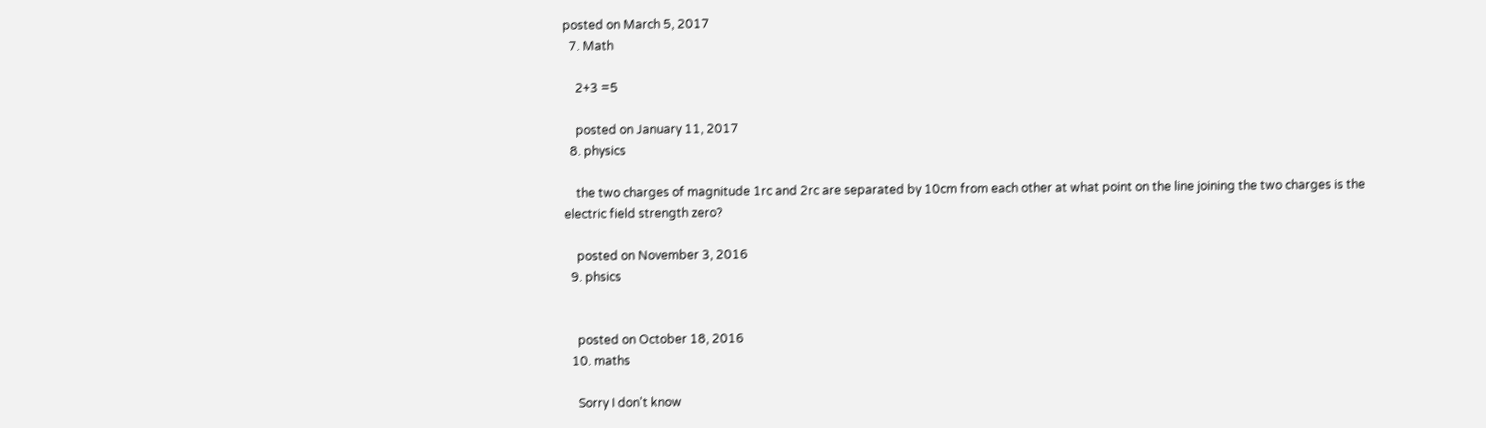posted on March 5, 2017
  7. Math

    2+3 =5

    posted on January 11, 2017
  8. physics

    the two charges of magnitude 1rc and 2rc are separated by 10cm from each other at what point on the line joining the two charges is the electric field strength zero?

    posted on November 3, 2016
  9. phsics


    posted on October 18, 2016
  10. maths

    Sorry I don't know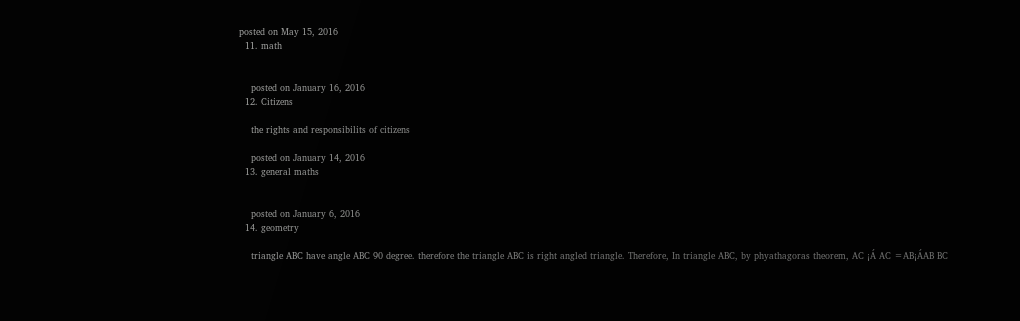posted on May 15, 2016
  11. math


    posted on January 16, 2016
  12. Citizens

    the rights and responsibilits of citizens

    posted on January 14, 2016
  13. general maths


    posted on January 6, 2016
  14. geometry

    triangle ABC have angle ABC 90 degree. therefore the triangle ABC is right angled triangle. Therefore, In triangle ABC, by phyathagoras theorem, AC ¡Á AC =AB¡ÁAB BC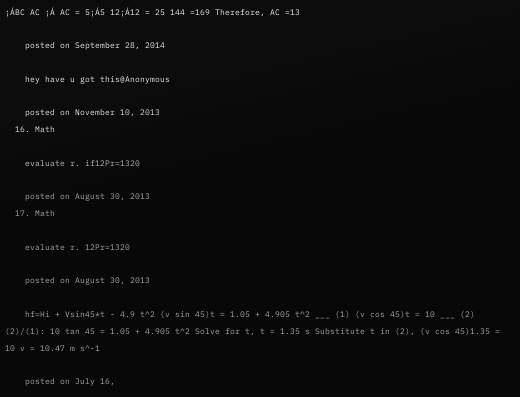¡ÁBC AC ¡Á AC = 5¡Á5 12¡Á12 = 25 144 =169 Therefore, AC =13

    posted on September 28, 2014

    hey have u got this@Anonymous

    posted on November 10, 2013
  16. Math

    evaluate r. if12Pr=1320

    posted on August 30, 2013
  17. Math

    evaluate r. 12Pr=1320

    posted on August 30, 2013

    hf=Hi + Vsin45*t - 4.9 t^2 (v sin 45)t = 1.05 + 4.905 t^2 ___ (1) (v cos 45)t = 10 ___ (2) (2)/(1): 10 tan 45 = 1.05 + 4.905 t^2 Solve for t, t = 1.35 s Substitute t in (2), (v cos 45)1.35 = 10 v = 10.47 m s^-1

    posted on July 16,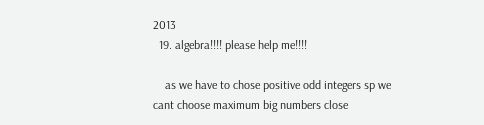2013
  19. algebra!!!! please help me!!!!

    as we have to chose positive odd integers sp we cant choose maximum big numbers close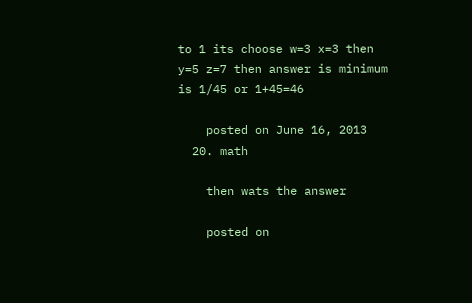to 1 its choose w=3 x=3 then y=5 z=7 then answer is minimum is 1/45 or 1+45=46

    posted on June 16, 2013
  20. math

    then wats the answer

    posted on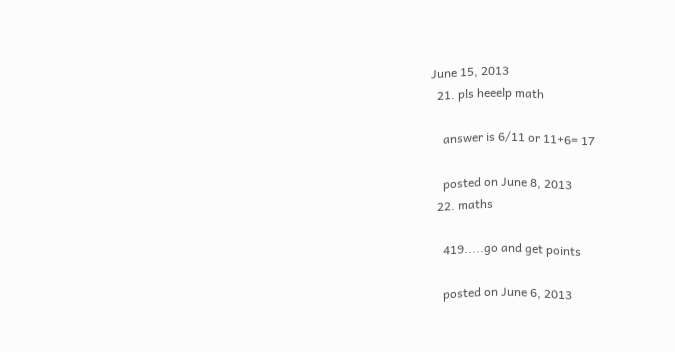June 15, 2013
  21. pls heeelp math

    answer is 6/11 or 11+6= 17

    posted on June 8, 2013
  22. maths

    419.....go and get points

    posted on June 6, 2013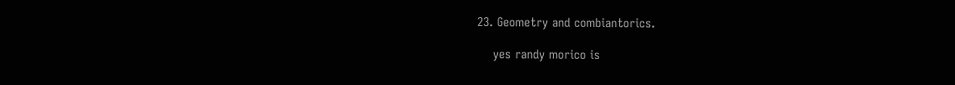23. Geometry and combiantorics.

    yes randy morico is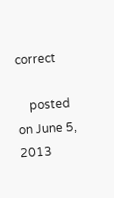correct

    posted on June 5, 2013